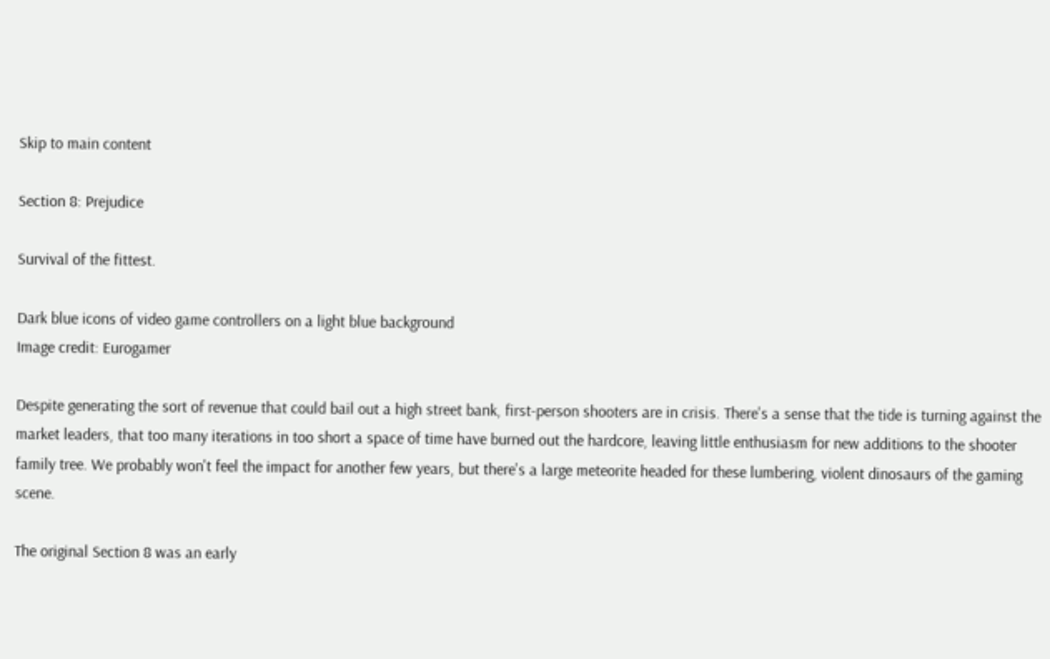Skip to main content

Section 8: Prejudice

Survival of the fittest.

Dark blue icons of video game controllers on a light blue background
Image credit: Eurogamer

Despite generating the sort of revenue that could bail out a high street bank, first-person shooters are in crisis. There's a sense that the tide is turning against the market leaders, that too many iterations in too short a space of time have burned out the hardcore, leaving little enthusiasm for new additions to the shooter family tree. We probably won't feel the impact for another few years, but there's a large meteorite headed for these lumbering, violent dinosaurs of the gaming scene.

The original Section 8 was an early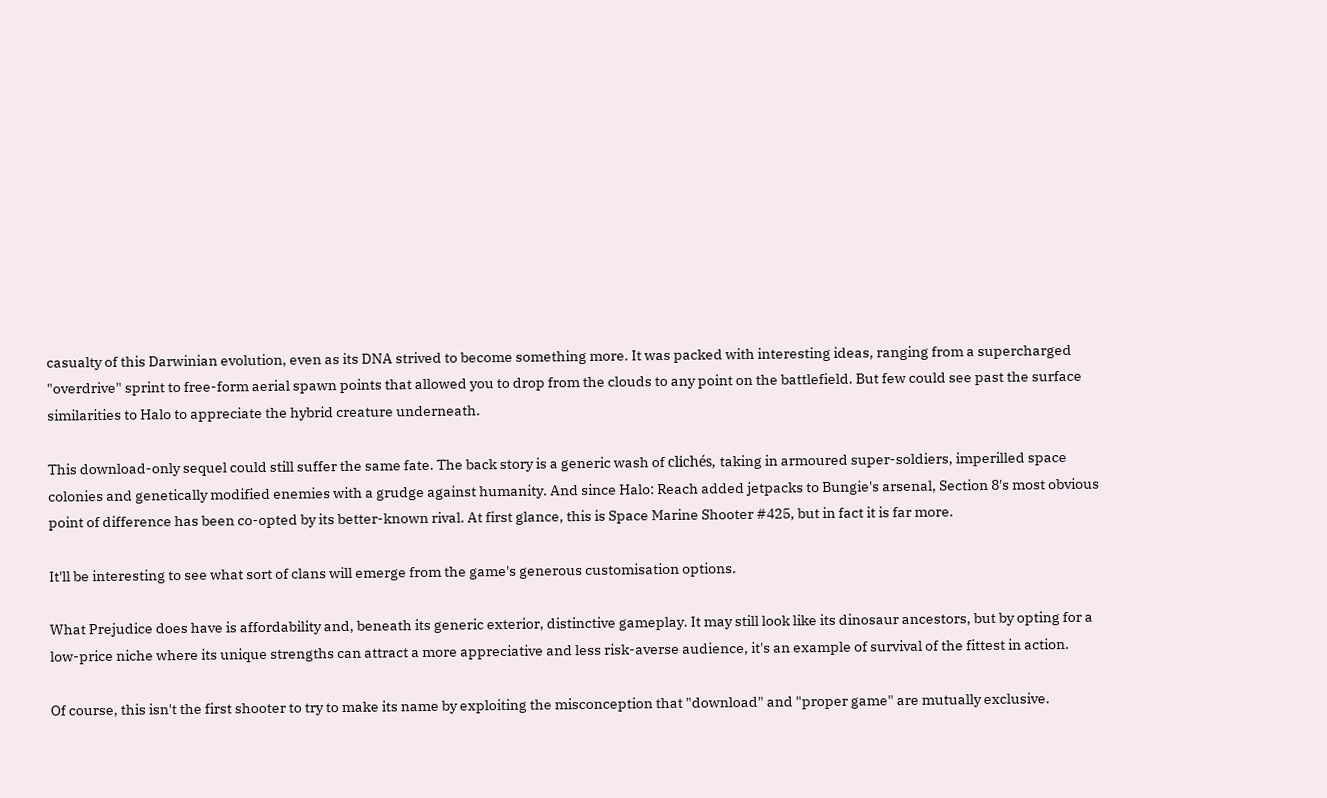casualty of this Darwinian evolution, even as its DNA strived to become something more. It was packed with interesting ideas, ranging from a supercharged "overdrive" sprint to free-form aerial spawn points that allowed you to drop from the clouds to any point on the battlefield. But few could see past the surface similarities to Halo to appreciate the hybrid creature underneath.

This download-only sequel could still suffer the same fate. The back story is a generic wash of clichés, taking in armoured super-soldiers, imperilled space colonies and genetically modified enemies with a grudge against humanity. And since Halo: Reach added jetpacks to Bungie's arsenal, Section 8's most obvious point of difference has been co-opted by its better-known rival. At first glance, this is Space Marine Shooter #425, but in fact it is far more.

It'll be interesting to see what sort of clans will emerge from the game's generous customisation options.

What Prejudice does have is affordability and, beneath its generic exterior, distinctive gameplay. It may still look like its dinosaur ancestors, but by opting for a low-price niche where its unique strengths can attract a more appreciative and less risk-averse audience, it's an example of survival of the fittest in action.

Of course, this isn't the first shooter to try to make its name by exploiting the misconception that "download" and "proper game" are mutually exclusive.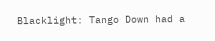Blacklight: Tango Down had a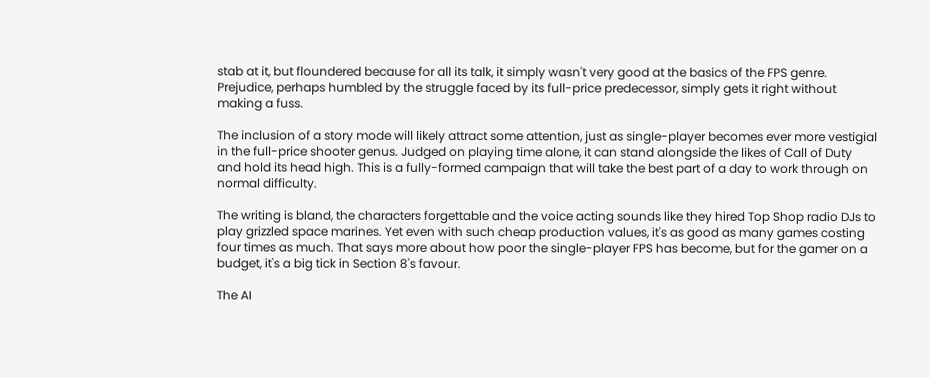stab at it, but floundered because for all its talk, it simply wasn't very good at the basics of the FPS genre. Prejudice, perhaps humbled by the struggle faced by its full-price predecessor, simply gets it right without making a fuss.

The inclusion of a story mode will likely attract some attention, just as single-player becomes ever more vestigial in the full-price shooter genus. Judged on playing time alone, it can stand alongside the likes of Call of Duty and hold its head high. This is a fully-formed campaign that will take the best part of a day to work through on normal difficulty.

The writing is bland, the characters forgettable and the voice acting sounds like they hired Top Shop radio DJs to play grizzled space marines. Yet even with such cheap production values, it's as good as many games costing four times as much. That says more about how poor the single-player FPS has become, but for the gamer on a budget, it's a big tick in Section 8's favour.

The AI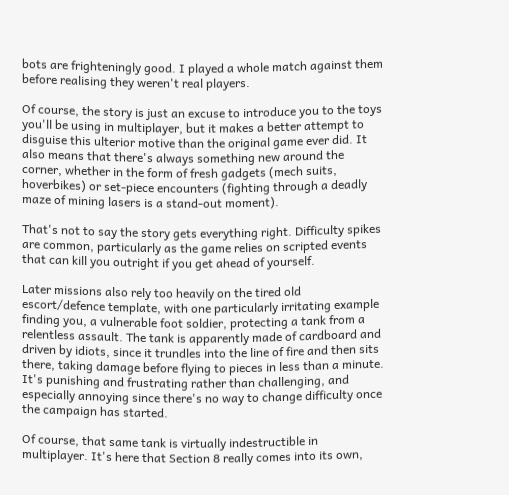bots are frighteningly good. I played a whole match against them before realising they weren't real players.

Of course, the story is just an excuse to introduce you to the toys you'll be using in multiplayer, but it makes a better attempt to disguise this ulterior motive than the original game ever did. It also means that there's always something new around the corner, whether in the form of fresh gadgets (mech suits, hoverbikes) or set-piece encounters (fighting through a deadly maze of mining lasers is a stand-out moment).

That's not to say the story gets everything right. Difficulty spikes are common, particularly as the game relies on scripted events that can kill you outright if you get ahead of yourself.

Later missions also rely too heavily on the tired old escort/defence template, with one particularly irritating example finding you, a vulnerable foot soldier, protecting a tank from a relentless assault. The tank is apparently made of cardboard and driven by idiots, since it trundles into the line of fire and then sits there, taking damage before flying to pieces in less than a minute. It's punishing and frustrating rather than challenging, and especially annoying since there's no way to change difficulty once the campaign has started.

Of course, that same tank is virtually indestructible in multiplayer. It's here that Section 8 really comes into its own,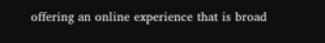offering an online experience that is broad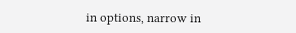in options, narrow in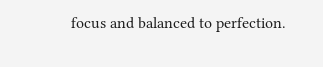focus and balanced to perfection.